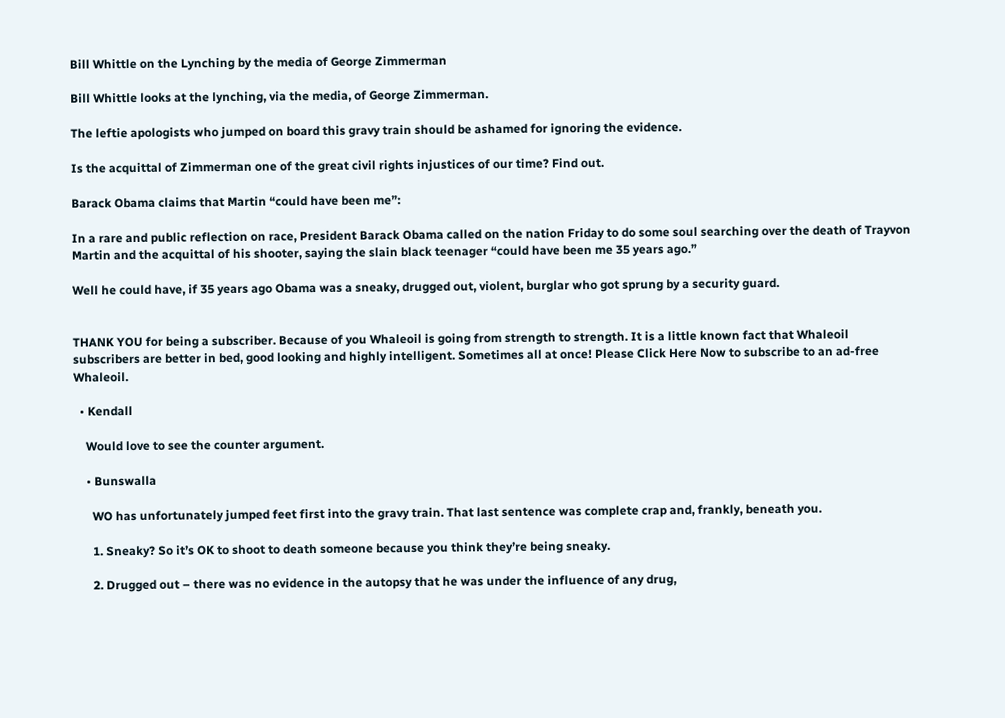Bill Whittle on the Lynching by the media of George Zimmerman

Bill Whittle looks at the lynching, via the media, of George Zimmerman.

The leftie apologists who jumped on board this gravy train should be ashamed for ignoring the evidence.

Is the acquittal of Zimmerman one of the great civil rights injustices of our time? Find out.

Barack Obama claims that Martin “could have been me”:

In a rare and public reflection on race, President Barack Obama called on the nation Friday to do some soul searching over the death of Trayvon Martin and the acquittal of his shooter, saying the slain black teenager “could have been me 35 years ago.”

Well he could have, if 35 years ago Obama was a sneaky, drugged out, violent, burglar who got sprung by a security guard.


THANK YOU for being a subscriber. Because of you Whaleoil is going from strength to strength. It is a little known fact that Whaleoil subscribers are better in bed, good looking and highly intelligent. Sometimes all at once! Please Click Here Now to subscribe to an ad-free Whaleoil.

  • Kendall

    Would love to see the counter argument.

    • Bunswalla

      WO has unfortunately jumped feet first into the gravy train. That last sentence was complete crap and, frankly, beneath you.

      1. Sneaky? So it’s OK to shoot to death someone because you think they’re being sneaky.

      2. Drugged out – there was no evidence in the autopsy that he was under the influence of any drug,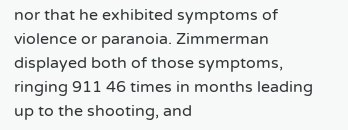nor that he exhibited symptoms of violence or paranoia. Zimmerman displayed both of those symptoms, ringing 911 46 times in months leading up to the shooting, and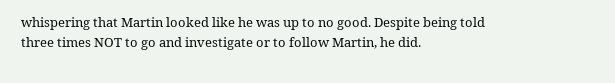whispering that Martin looked like he was up to no good. Despite being told three times NOT to go and investigate or to follow Martin, he did.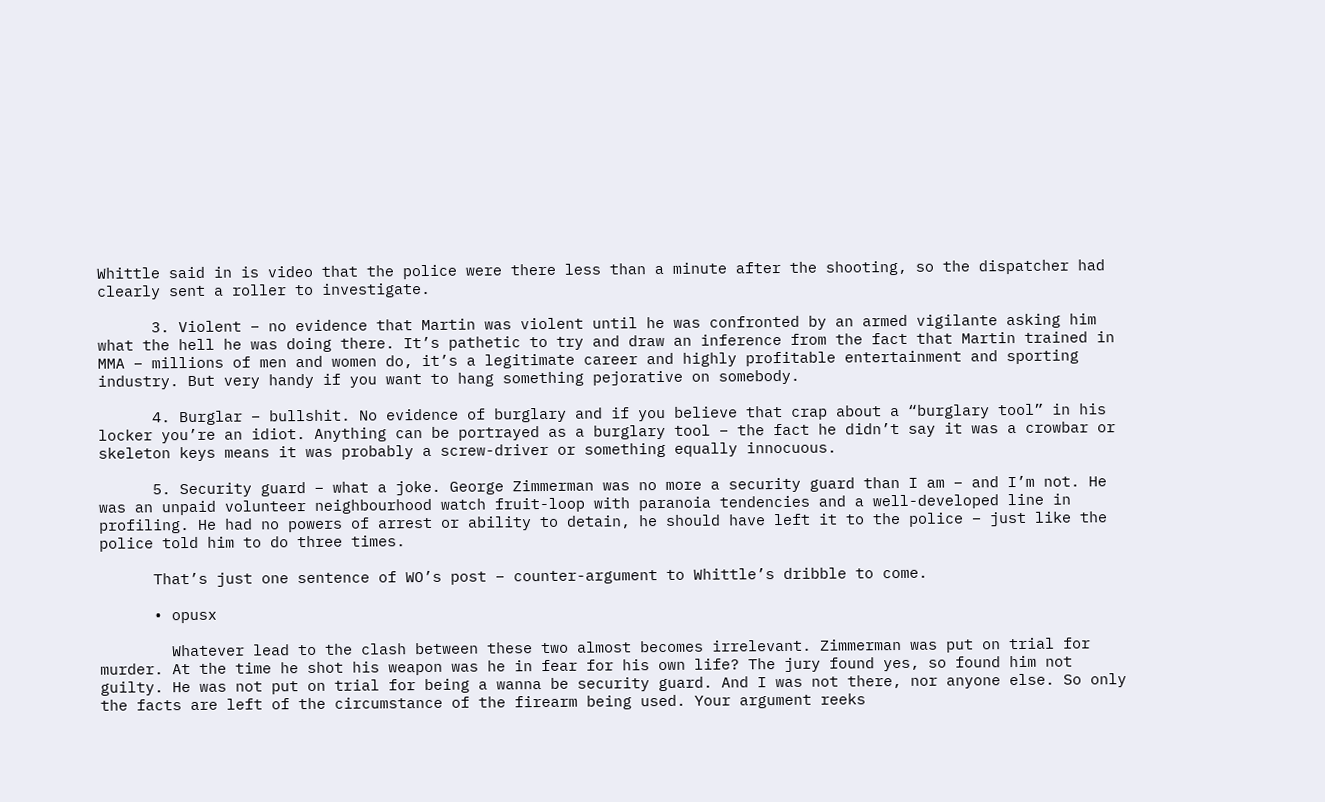Whittle said in is video that the police were there less than a minute after the shooting, so the dispatcher had clearly sent a roller to investigate.

      3. Violent – no evidence that Martin was violent until he was confronted by an armed vigilante asking him what the hell he was doing there. It’s pathetic to try and draw an inference from the fact that Martin trained in MMA – millions of men and women do, it’s a legitimate career and highly profitable entertainment and sporting industry. But very handy if you want to hang something pejorative on somebody.

      4. Burglar – bullshit. No evidence of burglary and if you believe that crap about a “burglary tool” in his locker you’re an idiot. Anything can be portrayed as a burglary tool – the fact he didn’t say it was a crowbar or skeleton keys means it was probably a screw-driver or something equally innocuous.

      5. Security guard – what a joke. George Zimmerman was no more a security guard than I am – and I’m not. He was an unpaid volunteer neighbourhood watch fruit-loop with paranoia tendencies and a well-developed line in profiling. He had no powers of arrest or ability to detain, he should have left it to the police – just like the police told him to do three times.

      That’s just one sentence of WO’s post – counter-argument to Whittle’s dribble to come.

      • opusx

        Whatever lead to the clash between these two almost becomes irrelevant. Zimmerman was put on trial for murder. At the time he shot his weapon was he in fear for his own life? The jury found yes, so found him not guilty. He was not put on trial for being a wanna be security guard. And I was not there, nor anyone else. So only the facts are left of the circumstance of the firearm being used. Your argument reeks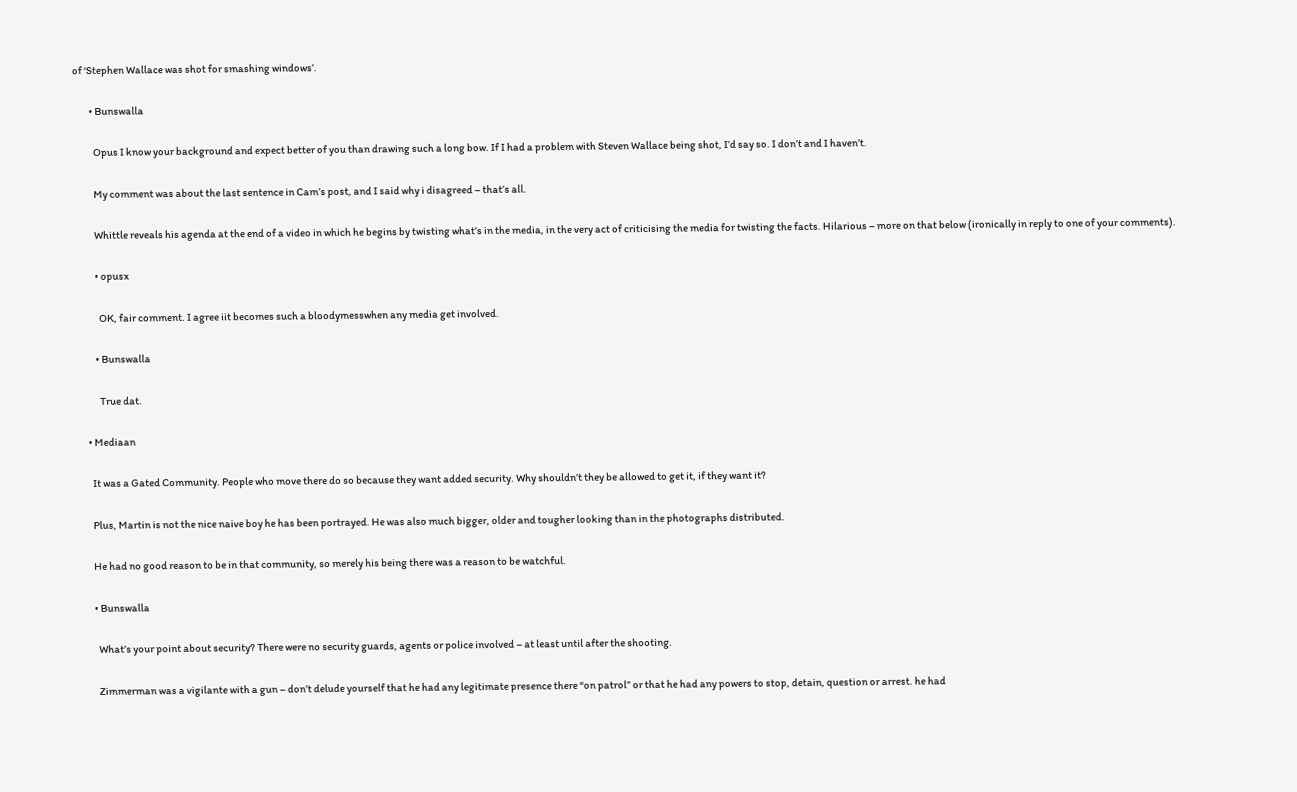of ‘Stephen Wallace was shot for smashing windows’.

        • Bunswalla

          Opus I know your background and expect better of you than drawing such a long bow. If I had a problem with Steven Wallace being shot, I’d say so. I don’t and I haven’t.

          My comment was about the last sentence in Cam’s post, and I said why i disagreed – that’s all.

          Whittle reveals his agenda at the end of a video in which he begins by twisting what’s in the media, in the very act of criticising the media for twisting the facts. Hilarious – more on that below (ironically in reply to one of your comments).

          • opusx

            OK, fair comment. I agree iit becomes such a bloodymesswhen any media get involved.

          • Bunswalla

            True dat.

      • Mediaan

        It was a Gated Community. People who move there do so because they want added security. Why shouldn’t they be allowed to get it, if they want it?

        Plus, Martin is not the nice naive boy he has been portrayed. He was also much bigger, older and tougher looking than in the photographs distributed.

        He had no good reason to be in that community, so merely his being there was a reason to be watchful.

        • Bunswalla

          What’s your point about security? There were no security guards, agents or police involved – at least until after the shooting.

          Zimmerman was a vigilante with a gun – don’t delude yourself that he had any legitimate presence there “on patrol” or that he had any powers to stop, detain, question or arrest. he had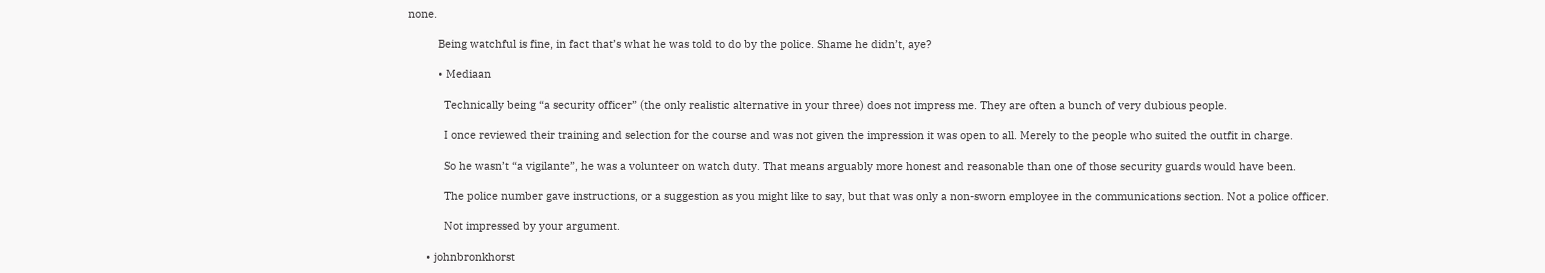none.

          Being watchful is fine, in fact that’s what he was told to do by the police. Shame he didn’t, aye?

          • Mediaan

            Technically being “a security officer” (the only realistic alternative in your three) does not impress me. They are often a bunch of very dubious people.

            I once reviewed their training and selection for the course and was not given the impression it was open to all. Merely to the people who suited the outfit in charge.

            So he wasn’t “a vigilante”, he was a volunteer on watch duty. That means arguably more honest and reasonable than one of those security guards would have been.

            The police number gave instructions, or a suggestion as you might like to say, but that was only a non-sworn employee in the communications section. Not a police officer.

            Not impressed by your argument.

      • johnbronkhorst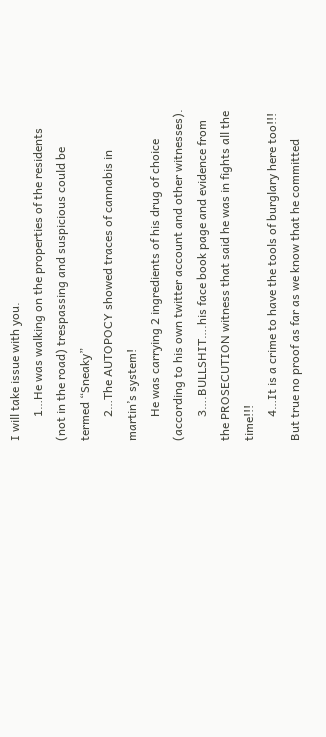I will take issue with you.
        1…He was walking on the properties of the residents (not in the road) trespassing and suspicious could be termed “Sneaky”
        2…The AUTOPOCY showed traces of cannabis in martin’s system!
        He was carrying 2 ingredients of his drug of choice (according to his own twitter account and other witnesses).
        3….BULLSHIT….his face book page and evidence from the PROSECUTION witness that said he was in fights all the time!!!
        4…It is a crime to have the tools of burglary here too!!! But true no proof as far as we know that he committed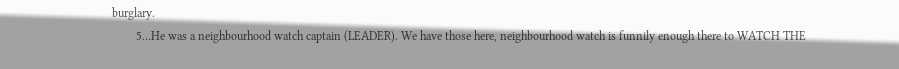burglary.
        5…He was a neighbourhood watch captain (LEADER). We have those here, neighbourhood watch is funnily enough there to WATCH THE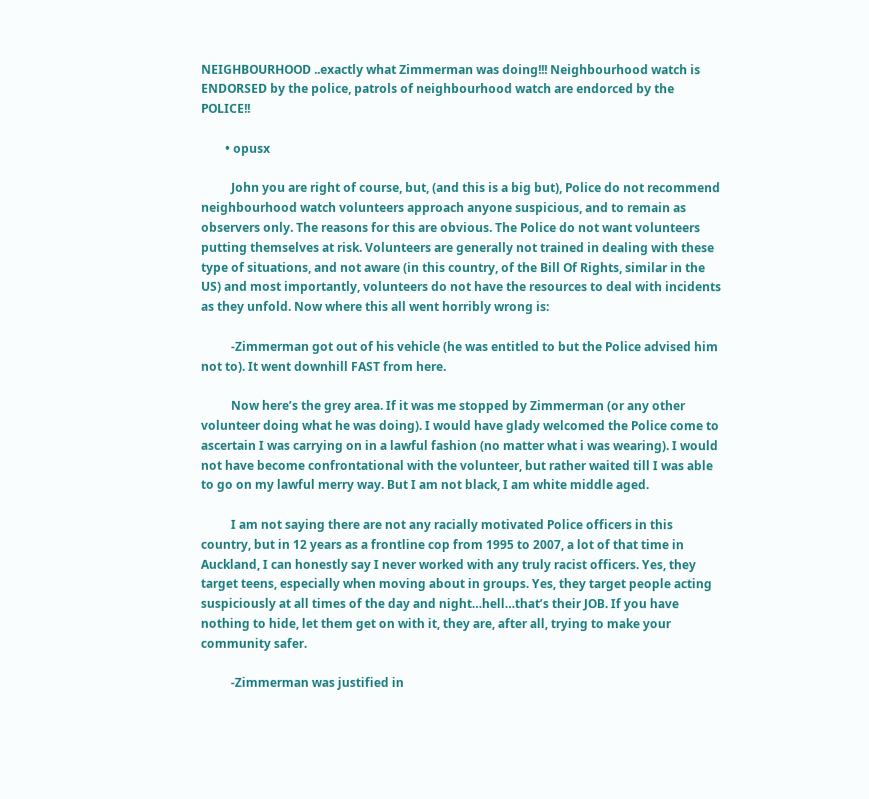NEIGHBOURHOOD ..exactly what Zimmerman was doing!!! Neighbourhood watch is ENDORSED by the police, patrols of neighbourhood watch are endorced by the POLICE!!

        • opusx

          John you are right of course, but, (and this is a big but), Police do not recommend neighbourhood watch volunteers approach anyone suspicious, and to remain as observers only. The reasons for this are obvious. The Police do not want volunteers putting themselves at risk. Volunteers are generally not trained in dealing with these type of situations, and not aware (in this country, of the Bill Of Rights, similar in the US) and most importantly, volunteers do not have the resources to deal with incidents as they unfold. Now where this all went horribly wrong is:

          -Zimmerman got out of his vehicle (he was entitled to but the Police advised him not to). It went downhill FAST from here.

          Now here’s the grey area. If it was me stopped by Zimmerman (or any other volunteer doing what he was doing). I would have glady welcomed the Police come to ascertain I was carrying on in a lawful fashion (no matter what i was wearing). I would not have become confrontational with the volunteer, but rather waited till I was able to go on my lawful merry way. But I am not black, I am white middle aged.

          I am not saying there are not any racially motivated Police officers in this country, but in 12 years as a frontline cop from 1995 to 2007, a lot of that time in Auckland, I can honestly say I never worked with any truly racist officers. Yes, they target teens, especially when moving about in groups. Yes, they target people acting suspiciously at all times of the day and night…hell…that’s their JOB. If you have nothing to hide, let them get on with it, they are, after all, trying to make your community safer.

          -Zimmerman was justified in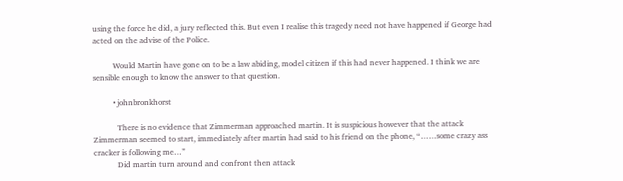using the force he did, a jury reflected this. But even I realise this tragedy need not have happened if George had acted on the advise of the Police.

          Would Martin have gone on to be a law abiding, model citizen if this had never happened. I think we are sensible enough to know the answer to that question.

          • johnbronkhorst

            There is no evidence that Zimmerman approached martin. It is suspicious however that the attack Zimmerman seemed to start, immediately after martin had said to his friend on the phone, “……some crazy ass cracker is following me…”
            Did martin turn around and confront then attack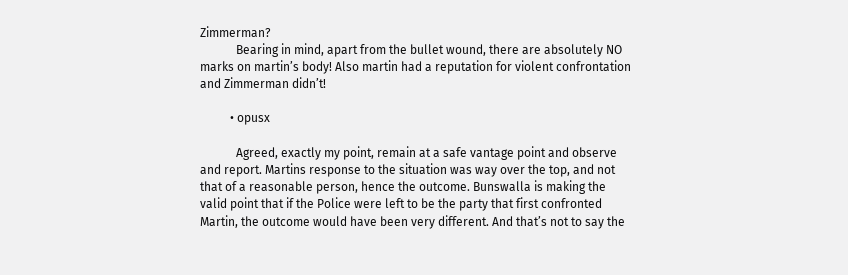Zimmerman?
            Bearing in mind, apart from the bullet wound, there are absolutely NO marks on martin’s body! Also martin had a reputation for violent confrontation and Zimmerman didn’t!

          • opusx

            Agreed, exactly my point, remain at a safe vantage point and observe and report. Martins response to the situation was way over the top, and not that of a reasonable person, hence the outcome. Bunswalla is making the valid point that if the Police were left to be the party that first confronted Martin, the outcome would have been very different. And that’s not to say the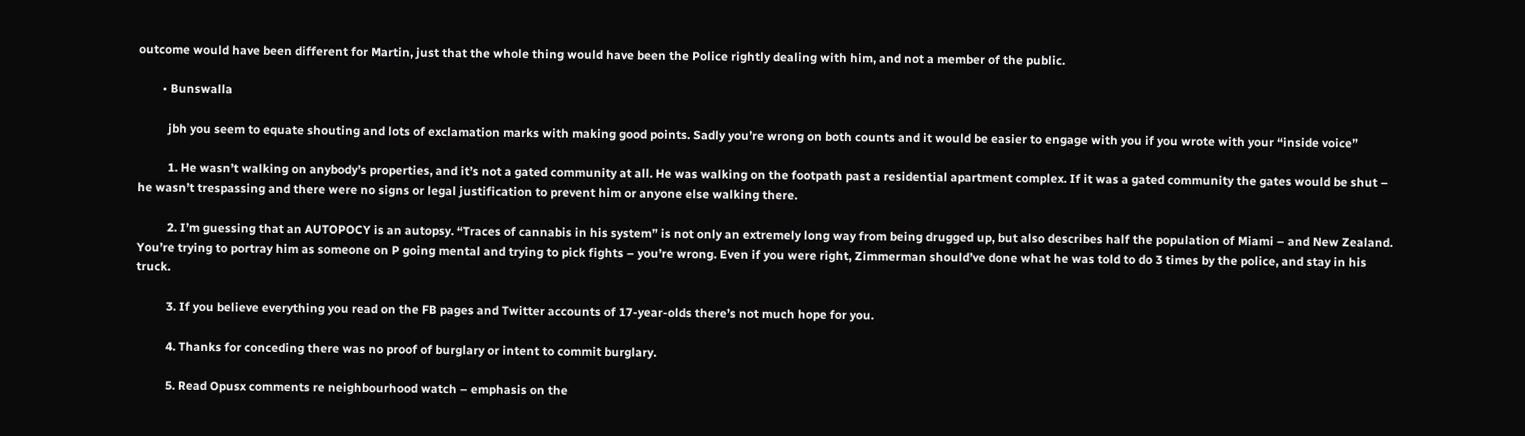outcome would have been different for Martin, just that the whole thing would have been the Police rightly dealing with him, and not a member of the public.

        • Bunswalla

          jbh you seem to equate shouting and lots of exclamation marks with making good points. Sadly you’re wrong on both counts and it would be easier to engage with you if you wrote with your “inside voice”

          1. He wasn’t walking on anybody’s properties, and it’s not a gated community at all. He was walking on the footpath past a residential apartment complex. If it was a gated community the gates would be shut – he wasn’t trespassing and there were no signs or legal justification to prevent him or anyone else walking there.

          2. I’m guessing that an AUTOPOCY is an autopsy. “Traces of cannabis in his system” is not only an extremely long way from being drugged up, but also describes half the population of Miami – and New Zealand. You’re trying to portray him as someone on P going mental and trying to pick fights – you’re wrong. Even if you were right, Zimmerman should’ve done what he was told to do 3 times by the police, and stay in his truck.

          3. If you believe everything you read on the FB pages and Twitter accounts of 17-year-olds there’s not much hope for you.

          4. Thanks for conceding there was no proof of burglary or intent to commit burglary.

          5. Read Opusx comments re neighbourhood watch – emphasis on the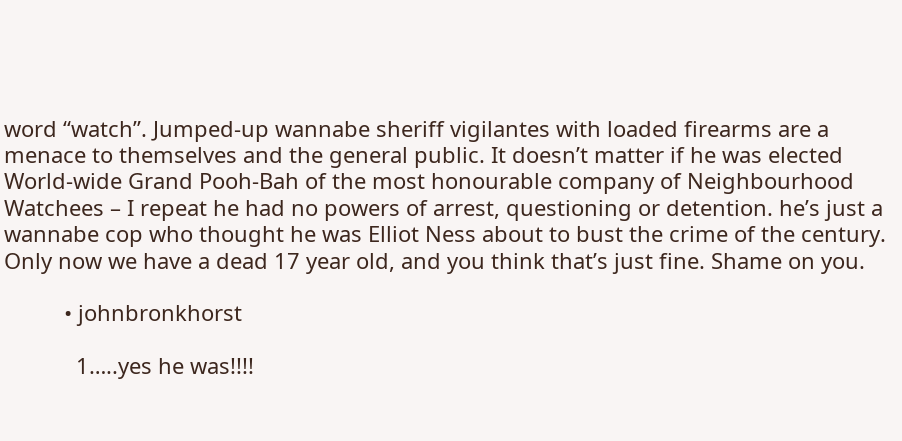word “watch”. Jumped-up wannabe sheriff vigilantes with loaded firearms are a menace to themselves and the general public. It doesn’t matter if he was elected World-wide Grand Pooh-Bah of the most honourable company of Neighbourhood Watchees – I repeat he had no powers of arrest, questioning or detention. he’s just a wannabe cop who thought he was Elliot Ness about to bust the crime of the century. Only now we have a dead 17 year old, and you think that’s just fine. Shame on you.

          • johnbronkhorst

            1…..yes he was!!!!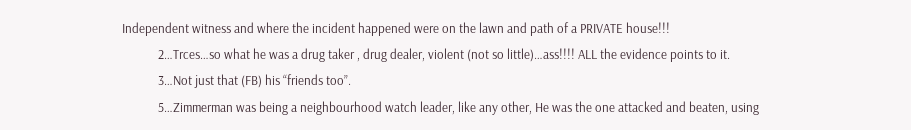Independent witness and where the incident happened were on the lawn and path of a PRIVATE house!!!
            2…Trces…so what he was a drug taker , drug dealer, violent (not so little)…ass!!!! ALL the evidence points to it.
            3…Not just that (FB) his “friends too”.
            5…Zimmerman was being a neighbourhood watch leader, like any other, He was the one attacked and beaten, using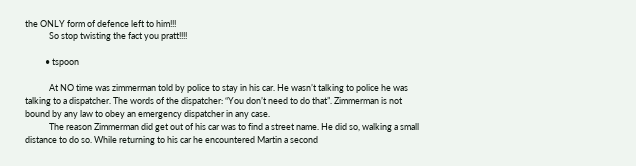the ONLY form of defence left to him!!!
            So stop twisting the fact you pratt!!!!

          • tspoon

            At NO time was zimmerman told by police to stay in his car. He wasn’t talking to police he was talking to a dispatcher. The words of the dispatcher: “You don’t need to do that”. Zimmerman is not bound by any law to obey an emergency dispatcher in any case.
            The reason Zimmerman did get out of his car was to find a street name. He did so, walking a small distance to do so. While returning to his car he encountered Martin a second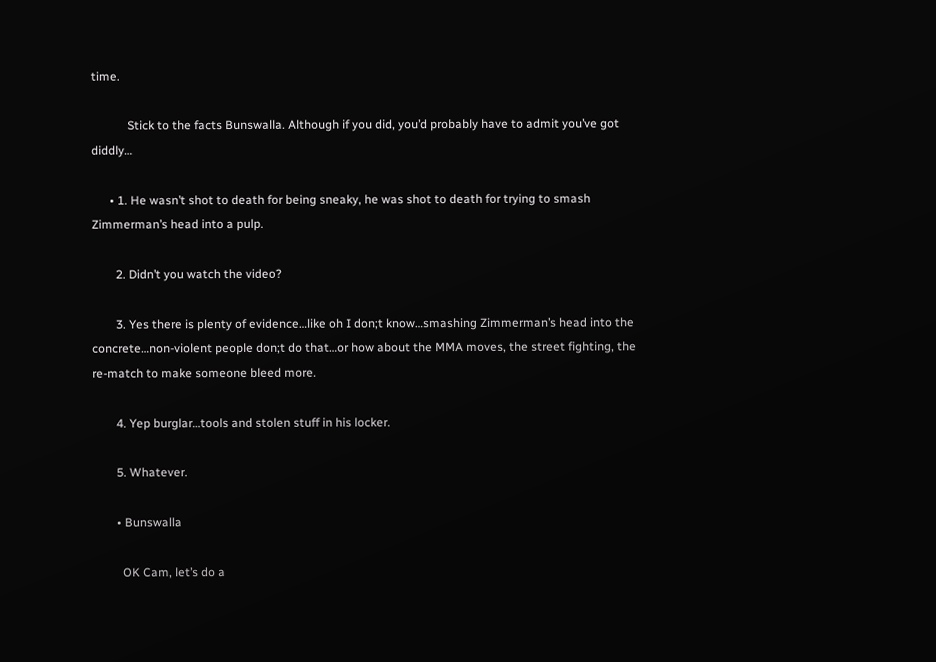time.

            Stick to the facts Bunswalla. Although if you did, you’d probably have to admit you’ve got diddly…

      • 1. He wasn’t shot to death for being sneaky, he was shot to death for trying to smash Zimmerman’s head into a pulp.

        2. Didn’t you watch the video?

        3. Yes there is plenty of evidence…like oh I don;t know…smashing Zimmerman’s head into the concrete…non-violent people don;t do that…or how about the MMA moves, the street fighting, the re-match to make someone bleed more.

        4. Yep burglar…tools and stolen stuff in his locker.

        5. Whatever.

        • Bunswalla

          OK Cam, let’s do a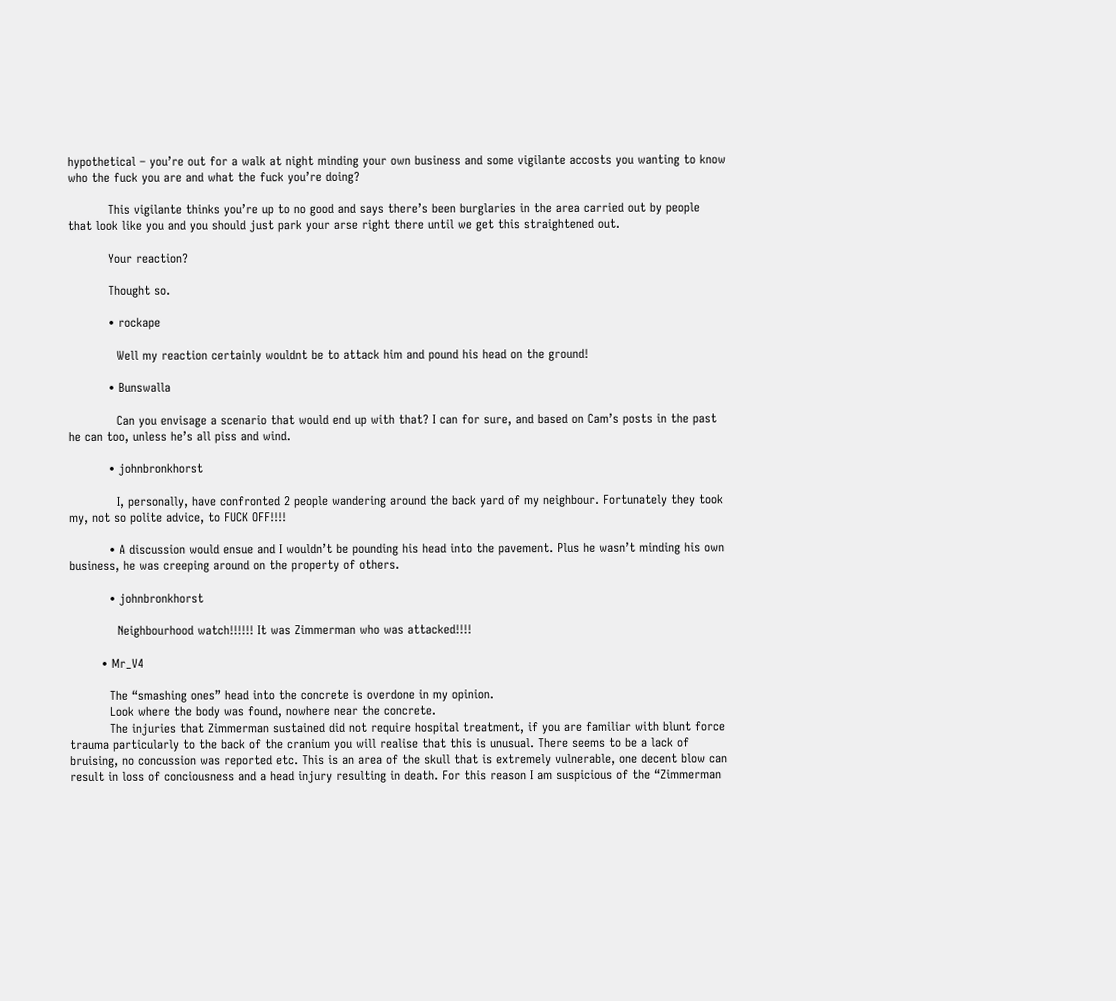hypothetical – you’re out for a walk at night minding your own business and some vigilante accosts you wanting to know who the fuck you are and what the fuck you’re doing?

          This vigilante thinks you’re up to no good and says there’s been burglaries in the area carried out by people that look like you and you should just park your arse right there until we get this straightened out.

          Your reaction?

          Thought so.

          • rockape

            Well my reaction certainly wouldnt be to attack him and pound his head on the ground!

          • Bunswalla

            Can you envisage a scenario that would end up with that? I can for sure, and based on Cam’s posts in the past he can too, unless he’s all piss and wind.

          • johnbronkhorst

            I, personally, have confronted 2 people wandering around the back yard of my neighbour. Fortunately they took my, not so polite advice, to FUCK OFF!!!!

          • A discussion would ensue and I wouldn’t be pounding his head into the pavement. Plus he wasn’t minding his own business, he was creeping around on the property of others.

          • johnbronkhorst

            Neighbourhood watch!!!!!! It was Zimmerman who was attacked!!!!

        • Mr_V4

          The “smashing ones” head into the concrete is overdone in my opinion.
          Look where the body was found, nowhere near the concrete.
          The injuries that Zimmerman sustained did not require hospital treatment, if you are familiar with blunt force trauma particularly to the back of the cranium you will realise that this is unusual. There seems to be a lack of bruising, no concussion was reported etc. This is an area of the skull that is extremely vulnerable, one decent blow can result in loss of conciousness and a head injury resulting in death. For this reason I am suspicious of the “Zimmerman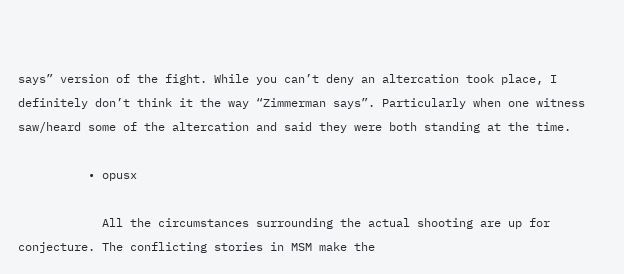says” version of the fight. While you can’t deny an altercation took place, I definitely don’t think it the way “Zimmerman says”. Particularly when one witness saw/heard some of the altercation and said they were both standing at the time.

          • opusx

            All the circumstances surrounding the actual shooting are up for conjecture. The conflicting stories in MSM make the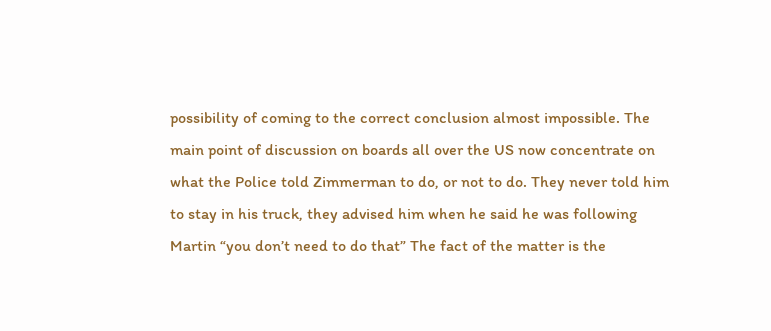possibility of coming to the correct conclusion almost impossible. The main point of discussion on boards all over the US now concentrate on what the Police told Zimmerman to do, or not to do. They never told him to stay in his truck, they advised him when he said he was following Martin “you don’t need to do that” The fact of the matter is the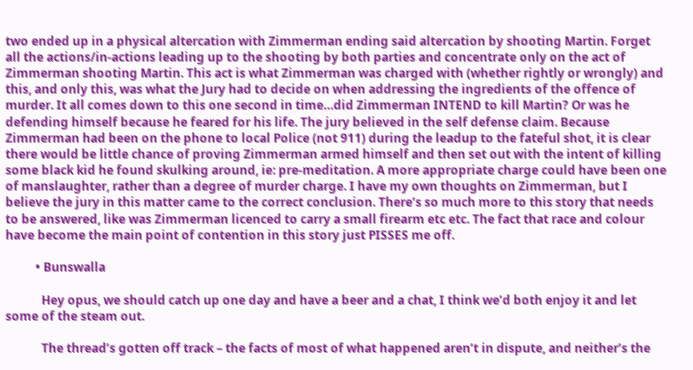two ended up in a physical altercation with Zimmerman ending said altercation by shooting Martin. Forget all the actions/in-actions leading up to the shooting by both parties and concentrate only on the act of Zimmerman shooting Martin. This act is what Zimmerman was charged with (whether rightly or wrongly) and this, and only this, was what the Jury had to decide on when addressing the ingredients of the offence of murder. It all comes down to this one second in time…did Zimmerman INTEND to kill Martin? Or was he defending himself because he feared for his life. The jury believed in the self defense claim. Because Zimmerman had been on the phone to local Police (not 911) during the leadup to the fateful shot, it is clear there would be little chance of proving Zimmerman armed himself and then set out with the intent of killing some black kid he found skulking around, ie: pre-meditation. A more appropriate charge could have been one of manslaughter, rather than a degree of murder charge. I have my own thoughts on Zimmerman, but I believe the jury in this matter came to the correct conclusion. There’s so much more to this story that needs to be answered, like was Zimmerman licenced to carry a small firearm etc etc. The fact that race and colour have become the main point of contention in this story just PISSES me off.

          • Bunswalla

            Hey opus, we should catch up one day and have a beer and a chat, I think we’d both enjoy it and let some of the steam out.

            The thread’s gotten off track – the facts of most of what happened aren’t in dispute, and neither’s the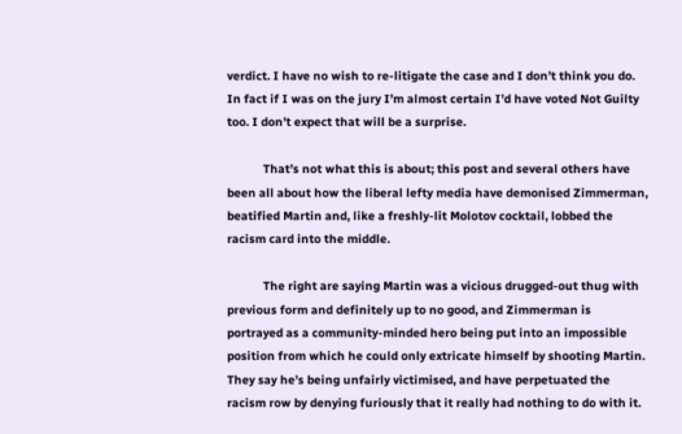verdict. I have no wish to re-litigate the case and I don’t think you do. In fact if I was on the jury I’m almost certain I’d have voted Not Guilty too. I don’t expect that will be a surprise.

            That’s not what this is about; this post and several others have been all about how the liberal lefty media have demonised Zimmerman, beatified Martin and, like a freshly-lit Molotov cocktail, lobbed the racism card into the middle.

            The right are saying Martin was a vicious drugged-out thug with previous form and definitely up to no good, and Zimmerman is portrayed as a community-minded hero being put into an impossible position from which he could only extricate himself by shooting Martin. They say he’s being unfairly victimised, and have perpetuated the racism row by denying furiously that it really had nothing to do with it.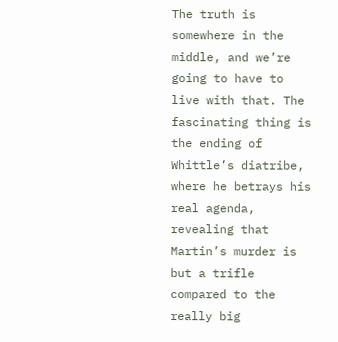The truth is somewhere in the middle, and we’re going to have to live with that. The fascinating thing is the ending of Whittle’s diatribe, where he betrays his real agenda, revealing that Martin’s murder is but a trifle compared to the really big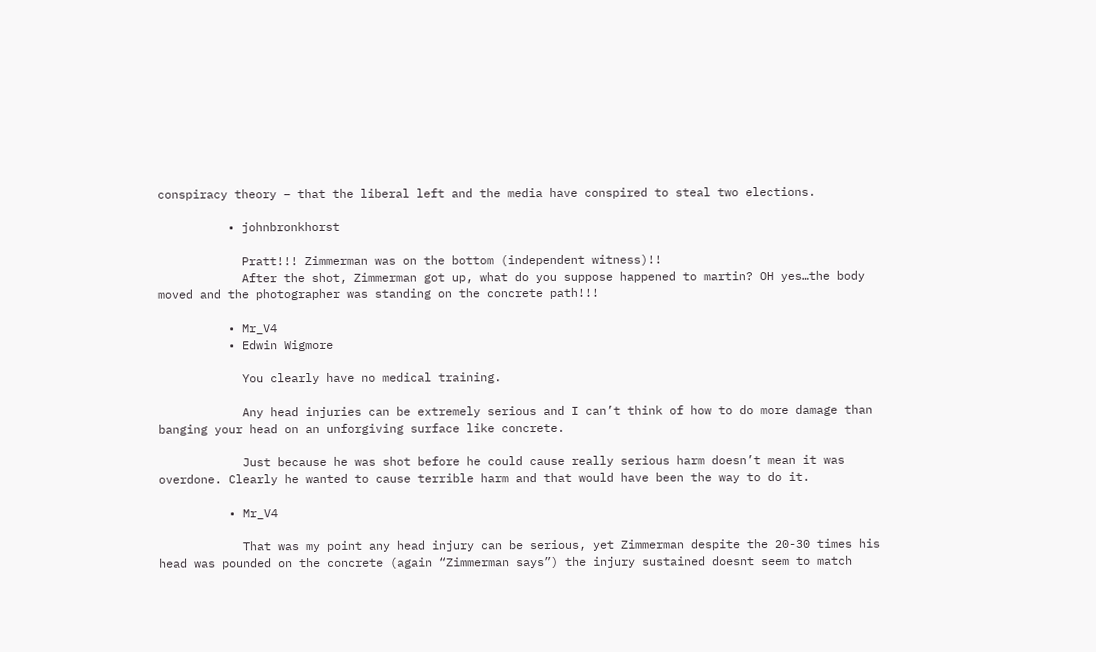conspiracy theory – that the liberal left and the media have conspired to steal two elections.

          • johnbronkhorst

            Pratt!!! Zimmerman was on the bottom (independent witness)!!
            After the shot, Zimmerman got up, what do you suppose happened to martin? OH yes…the body moved and the photographer was standing on the concrete path!!!

          • Mr_V4
          • Edwin Wigmore

            You clearly have no medical training.

            Any head injuries can be extremely serious and I can’t think of how to do more damage than banging your head on an unforgiving surface like concrete.

            Just because he was shot before he could cause really serious harm doesn’t mean it was overdone. Clearly he wanted to cause terrible harm and that would have been the way to do it.

          • Mr_V4

            That was my point any head injury can be serious, yet Zimmerman despite the 20-30 times his head was pounded on the concrete (again “Zimmerman says”) the injury sustained doesnt seem to match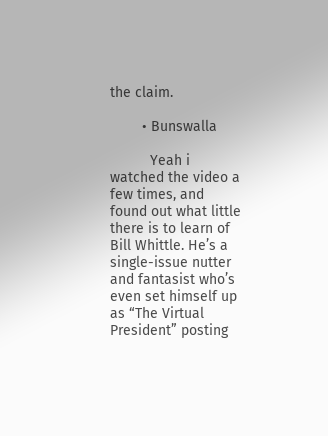the claim.

        • Bunswalla

          Yeah i watched the video a few times, and found out what little there is to learn of Bill Whittle. He’s a single-issue nutter and fantasist who’s even set himself up as “The Virtual President” posting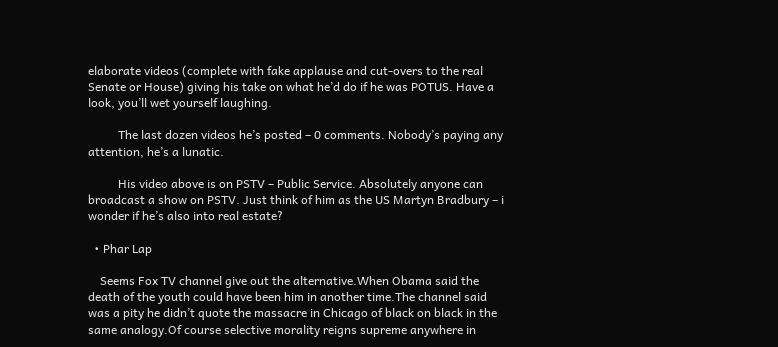elaborate videos (complete with fake applause and cut-overs to the real Senate or House) giving his take on what he’d do if he was POTUS. Have a look, you’ll wet yourself laughing.

          The last dozen videos he’s posted – 0 comments. Nobody’s paying any attention, he’s a lunatic.

          His video above is on PSTV – Public Service. Absolutely anyone can broadcast a show on PSTV. Just think of him as the US Martyn Bradbury – i wonder if he’s also into real estate?

  • Phar Lap

    Seems Fox TV channel give out the alternative.When Obama said the death of the youth could have been him in another time.The channel said was a pity he didn’t quote the massacre in Chicago of black on black in the same analogy.Of course selective morality reigns supreme anywhere in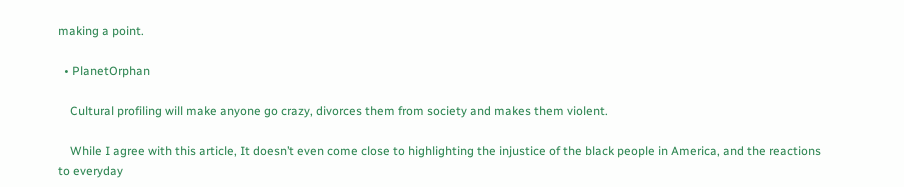making a point.

  • PlanetOrphan

    Cultural profiling will make anyone go crazy, divorces them from society and makes them violent.

    While I agree with this article, It doesn’t even come close to highlighting the injustice of the black people in America, and the reactions to everyday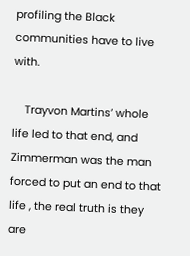profiling the Black communities have to live with.

    Trayvon Martins’ whole life led to that end, and Zimmerman was the man forced to put an end to that life , the real truth is they are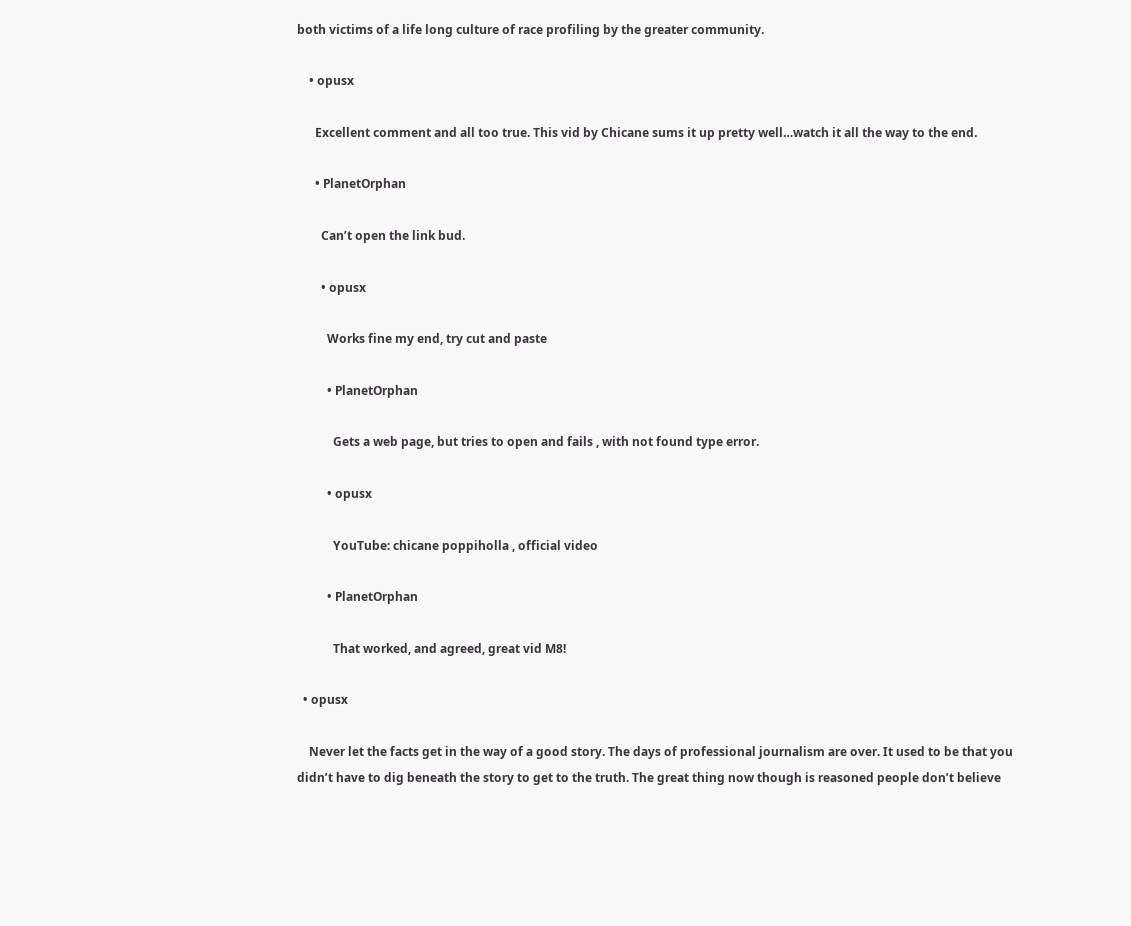both victims of a life long culture of race profiling by the greater community.

    • opusx

      Excellent comment and all too true. This vid by Chicane sums it up pretty well…watch it all the way to the end.

      • PlanetOrphan

        Can’t open the link bud.

        • opusx

          Works fine my end, try cut and paste

          • PlanetOrphan

            Gets a web page, but tries to open and fails , with not found type error.

          • opusx

            YouTube: chicane poppiholla , official video

          • PlanetOrphan

            That worked, and agreed, great vid M8!

  • opusx

    Never let the facts get in the way of a good story. The days of professional journalism are over. It used to be that you didn’t have to dig beneath the story to get to the truth. The great thing now though is reasoned people don’t believe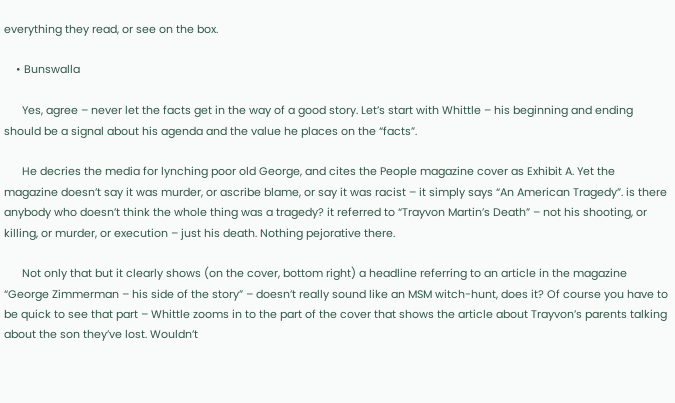everything they read, or see on the box.

    • Bunswalla

      Yes, agree – never let the facts get in the way of a good story. Let’s start with Whittle – his beginning and ending should be a signal about his agenda and the value he places on the “facts”.

      He decries the media for lynching poor old George, and cites the People magazine cover as Exhibit A. Yet the magazine doesn’t say it was murder, or ascribe blame, or say it was racist – it simply says “An American Tragedy”. is there anybody who doesn’t think the whole thing was a tragedy? it referred to “Trayvon Martin’s Death” – not his shooting, or killing, or murder, or execution – just his death. Nothing pejorative there.

      Not only that but it clearly shows (on the cover, bottom right) a headline referring to an article in the magazine “George Zimmerman – his side of the story” – doesn’t really sound like an MSM witch-hunt, does it? Of course you have to be quick to see that part – Whittle zooms in to the part of the cover that shows the article about Trayvon’s parents talking about the son they’ve lost. Wouldn’t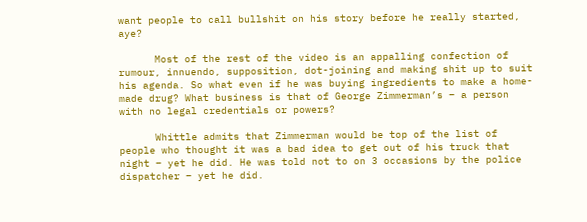want people to call bullshit on his story before he really started, aye?

      Most of the rest of the video is an appalling confection of rumour, innuendo, supposition, dot-joining and making shit up to suit his agenda. So what even if he was buying ingredients to make a home-made drug? What business is that of George Zimmerman’s – a person with no legal credentials or powers?

      Whittle admits that Zimmerman would be top of the list of people who thought it was a bad idea to get out of his truck that night – yet he did. He was told not to on 3 occasions by the police dispatcher – yet he did.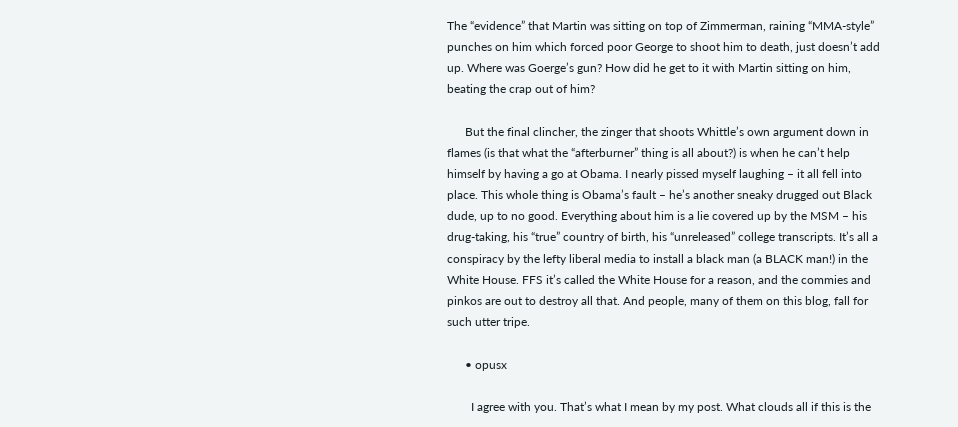The “evidence” that Martin was sitting on top of Zimmerman, raining “MMA-style” punches on him which forced poor George to shoot him to death, just doesn’t add up. Where was Goerge’s gun? How did he get to it with Martin sitting on him, beating the crap out of him?

      But the final clincher, the zinger that shoots Whittle’s own argument down in flames (is that what the “afterburner” thing is all about?) is when he can’t help himself by having a go at Obama. I nearly pissed myself laughing – it all fell into place. This whole thing is Obama’s fault – he’s another sneaky drugged out Black dude, up to no good. Everything about him is a lie covered up by the MSM – his drug-taking, his “true” country of birth, his “unreleased” college transcripts. It’s all a conspiracy by the lefty liberal media to install a black man (a BLACK man!) in the White House. FFS it’s called the White House for a reason, and the commies and pinkos are out to destroy all that. And people, many of them on this blog, fall for such utter tripe.

      • opusx

        I agree with you. That’s what I mean by my post. What clouds all if this is the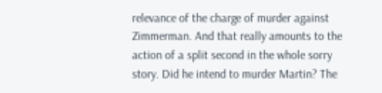relevance of the charge of murder against Zimmerman. And that really amounts to the action of a split second in the whole sorry story. Did he intend to murder Martin? The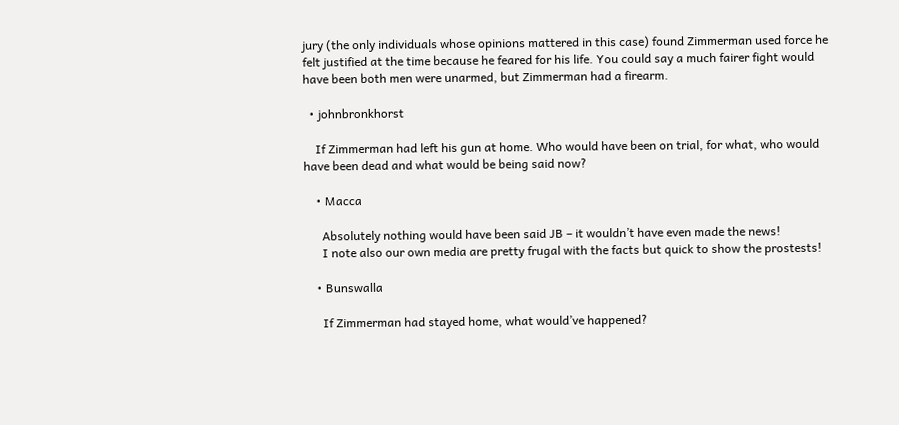jury (the only individuals whose opinions mattered in this case) found Zimmerman used force he felt justified at the time because he feared for his life. You could say a much fairer fight would have been both men were unarmed, but Zimmerman had a firearm.

  • johnbronkhorst

    If Zimmerman had left his gun at home. Who would have been on trial, for what, who would have been dead and what would be being said now?

    • Macca

      Absolutely nothing would have been said JB – it wouldn’t have even made the news!
      I note also our own media are pretty frugal with the facts but quick to show the prostests!

    • Bunswalla

      If Zimmerman had stayed home, what would’ve happened?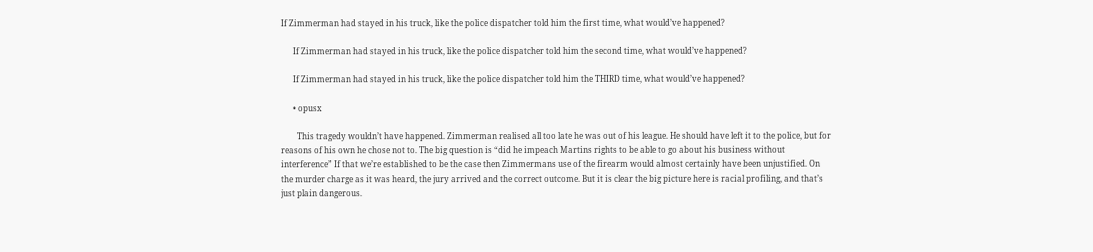If Zimmerman had stayed in his truck, like the police dispatcher told him the first time, what would’ve happened?

      If Zimmerman had stayed in his truck, like the police dispatcher told him the second time, what would’ve happened?

      If Zimmerman had stayed in his truck, like the police dispatcher told him the THIRD time, what would’ve happened?

      • opusx

        This tragedy wouldn’t have happened. Zimmerman realised all too late he was out of his league. He should have left it to the police, but for reasons of his own he chose not to. The big question is “did he impeach Martins rights to be able to go about his business without interference” If that we’re established to be the case then Zimmermans use of the firearm would almost certainly have been unjustified. On the murder charge as it was heard, the jury arrived and the correct outcome. But it is clear the big picture here is racial profiling, and that’s just plain dangerous.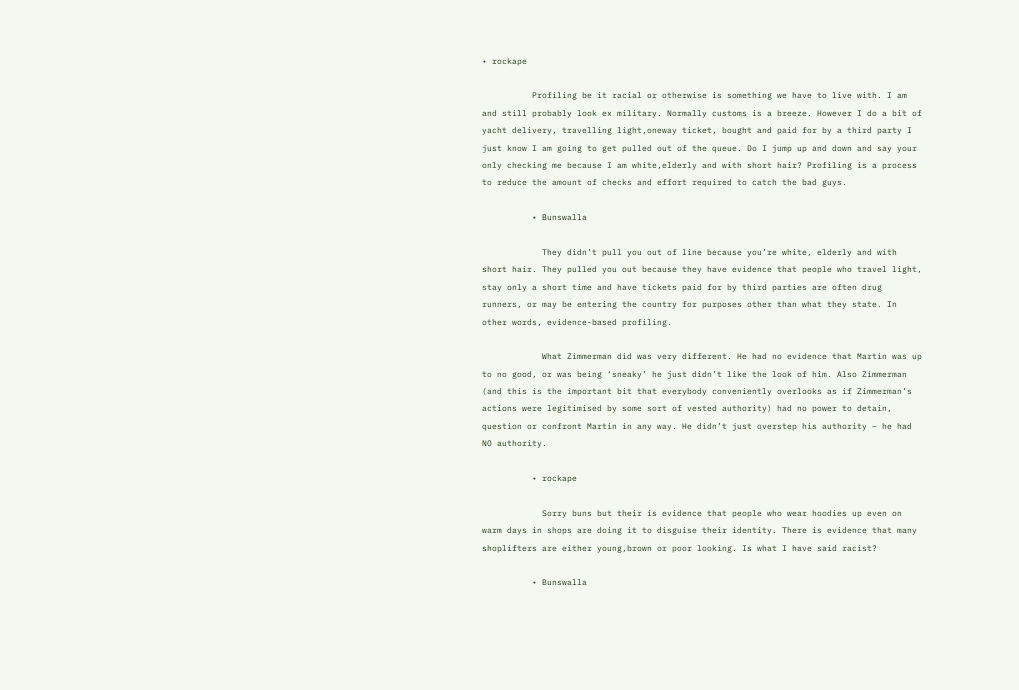• rockape

          Profiling be it racial or otherwise is something we have to live with. I am and still probably look ex military. Normally customs is a breeze. However I do a bit of yacht delivery, travelling light,oneway ticket, bought and paid for by a third party I just know I am going to get pulled out of the queue. Do I jump up and down and say your only checking me because I am white,elderly and with short hair? Profiling is a process to reduce the amount of checks and effort required to catch the bad guys.

          • Bunswalla

            They didn’t pull you out of line because you’re white, elderly and with short hair. They pulled you out because they have evidence that people who travel light, stay only a short time and have tickets paid for by third parties are often drug runners, or may be entering the country for purposes other than what they state. In other words, evidence-based profiling.

            What Zimmerman did was very different. He had no evidence that Martin was up to no good, or was being ‘sneaky’ he just didn’t like the look of him. Also Zimmerman (and this is the important bit that everybody conveniently overlooks as if Zimmerman’s actions were legitimised by some sort of vested authority) had no power to detain, question or confront Martin in any way. He didn’t just overstep his authority – he had NO authority.

          • rockape

            Sorry buns but their is evidence that people who wear hoodies up even on warm days in shops are doing it to disguise their identity. There is evidence that many shoplifters are either young,brown or poor looking. Is what I have said racist?

          • Bunswalla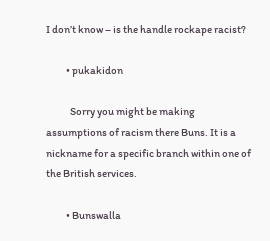I don’t know – is the handle rockape racist?

          • pukakidon

            Sorry you might be making assumptions of racism there Buns. It is a nickname for a specific branch within one of the British services.

          • Bunswalla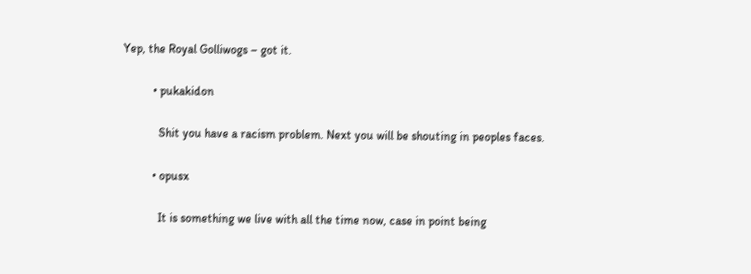Yep, the Royal Golliwogs – got it.

          • pukakidon

            Shit you have a racism problem. Next you will be shouting in peoples faces.

          • opusx

            It is something we live with all the time now, case in point being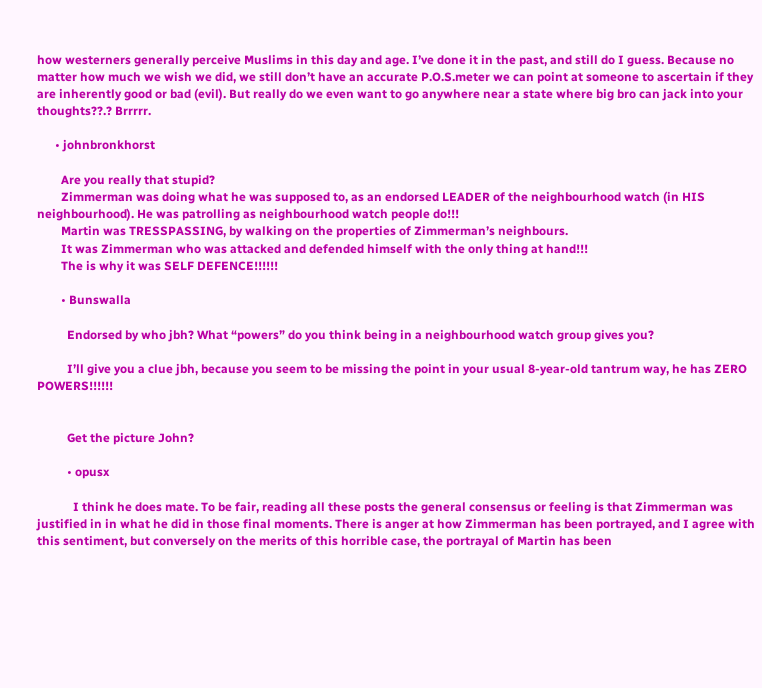how westerners generally perceive Muslims in this day and age. I’ve done it in the past, and still do I guess. Because no matter how much we wish we did, we still don’t have an accurate P.O.S.meter we can point at someone to ascertain if they are inherently good or bad (evil). But really do we even want to go anywhere near a state where big bro can jack into your thoughts??.? Brrrrr.

      • johnbronkhorst

        Are you really that stupid?
        Zimmerman was doing what he was supposed to, as an endorsed LEADER of the neighbourhood watch (in HIS neighbourhood). He was patrolling as neighbourhood watch people do!!!
        Martin was TRESSPASSING, by walking on the properties of Zimmerman’s neighbours.
        It was Zimmerman who was attacked and defended himself with the only thing at hand!!!
        The is why it was SELF DEFENCE!!!!!!

        • Bunswalla

          Endorsed by who jbh? What “powers” do you think being in a neighbourhood watch group gives you?

          I’ll give you a clue jbh, because you seem to be missing the point in your usual 8-year-old tantrum way, he has ZERO POWERS!!!!!!


          Get the picture John?

          • opusx

            I think he does mate. To be fair, reading all these posts the general consensus or feeling is that Zimmerman was justified in in what he did in those final moments. There is anger at how Zimmerman has been portrayed, and I agree with this sentiment, but conversely on the merits of this horrible case, the portrayal of Martin has been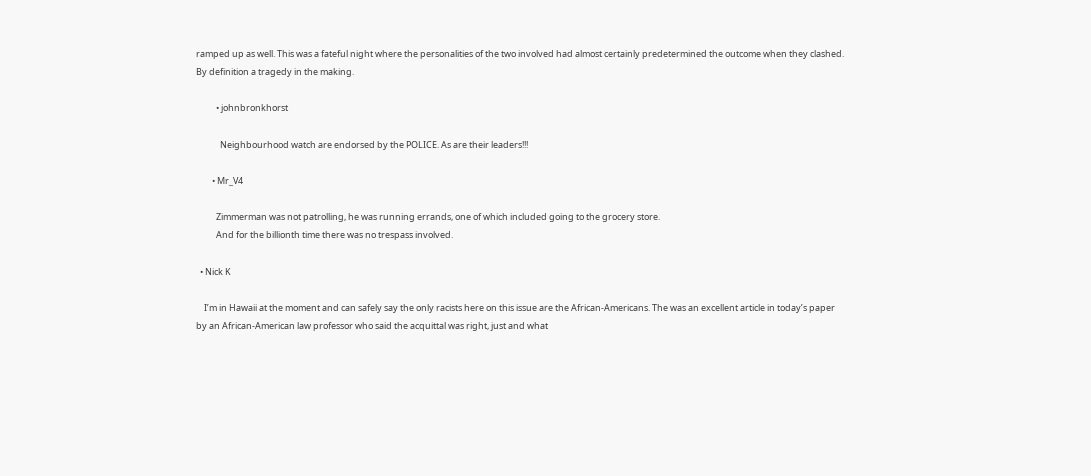ramped up as well. This was a fateful night where the personalities of the two involved had almost certainly predetermined the outcome when they clashed. By definition a tragedy in the making.

          • johnbronkhorst

            Neighbourhood watch are endorsed by the POLICE. As are their leaders!!!

        • Mr_V4

          Zimmerman was not patrolling, he was running errands, one of which included going to the grocery store.
          And for the billionth time there was no trespass involved.

  • Nick K

    I’m in Hawaii at the moment and can safely say the only racists here on this issue are the African-Americans. The was an excellent article in today’s paper by an African-American law professor who said the acquittal was right, just and what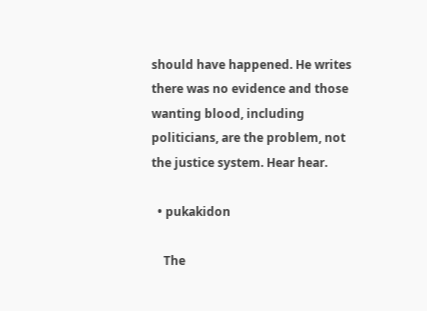should have happened. He writes there was no evidence and those wanting blood, including politicians, are the problem, not the justice system. Hear hear.

  • pukakidon

    The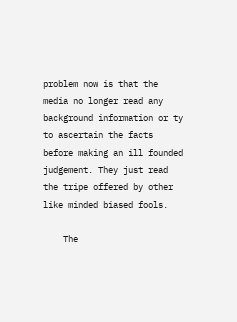problem now is that the media no longer read any background information or ty to ascertain the facts before making an ill founded judgement. They just read the tripe offered by other like minded biased fools.

    The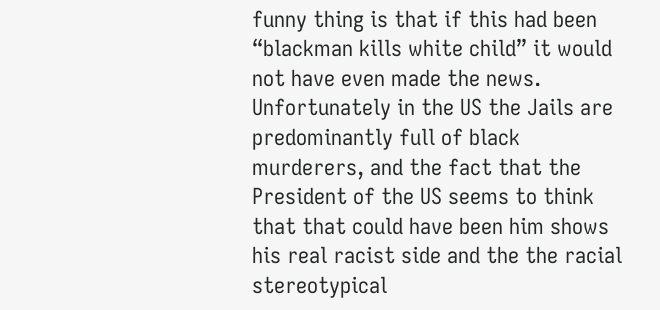funny thing is that if this had been “blackman kills white child” it would not have even made the news. Unfortunately in the US the Jails are predominantly full of black murderers, and the fact that the President of the US seems to think that that could have been him shows his real racist side and the the racial stereotypical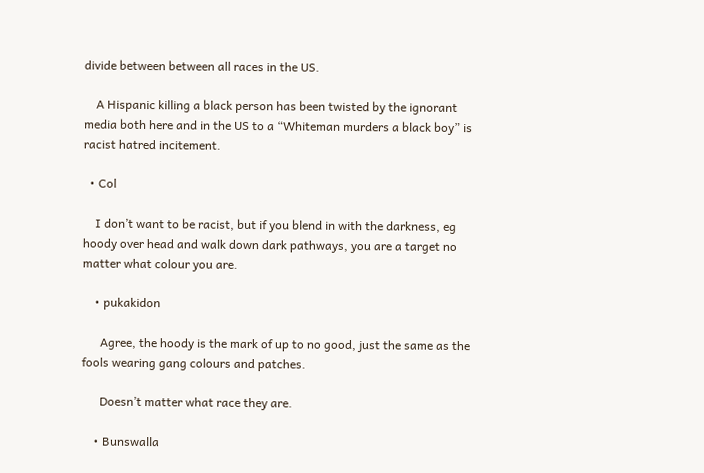divide between between all races in the US.

    A Hispanic killing a black person has been twisted by the ignorant media both here and in the US to a “Whiteman murders a black boy” is racist hatred incitement.

  • Col

    I don’t want to be racist, but if you blend in with the darkness, eg hoody over head and walk down dark pathways, you are a target no matter what colour you are.

    • pukakidon

      Agree, the hoody is the mark of up to no good, just the same as the fools wearing gang colours and patches.

      Doesn’t matter what race they are.

    • Bunswalla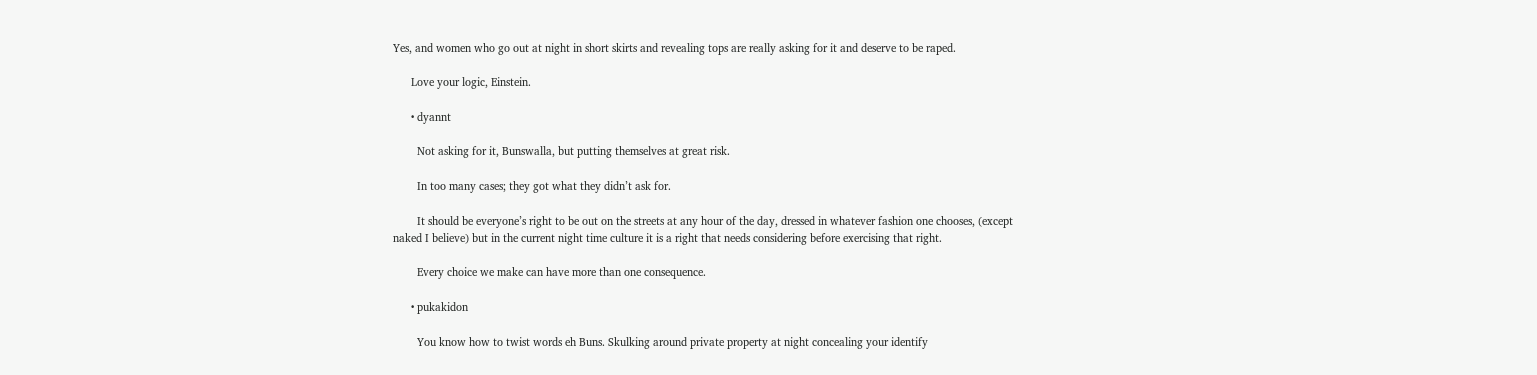Yes, and women who go out at night in short skirts and revealing tops are really asking for it and deserve to be raped.

      Love your logic, Einstein.

      • dyannt

        Not asking for it, Bunswalla, but putting themselves at great risk.

        In too many cases; they got what they didn’t ask for.

        It should be everyone’s right to be out on the streets at any hour of the day, dressed in whatever fashion one chooses, (except naked I believe) but in the current night time culture it is a right that needs considering before exercising that right.

        Every choice we make can have more than one consequence.

      • pukakidon

        You know how to twist words eh Buns. Skulking around private property at night concealing your identify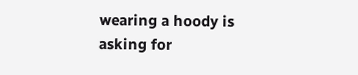wearing a hoody is asking for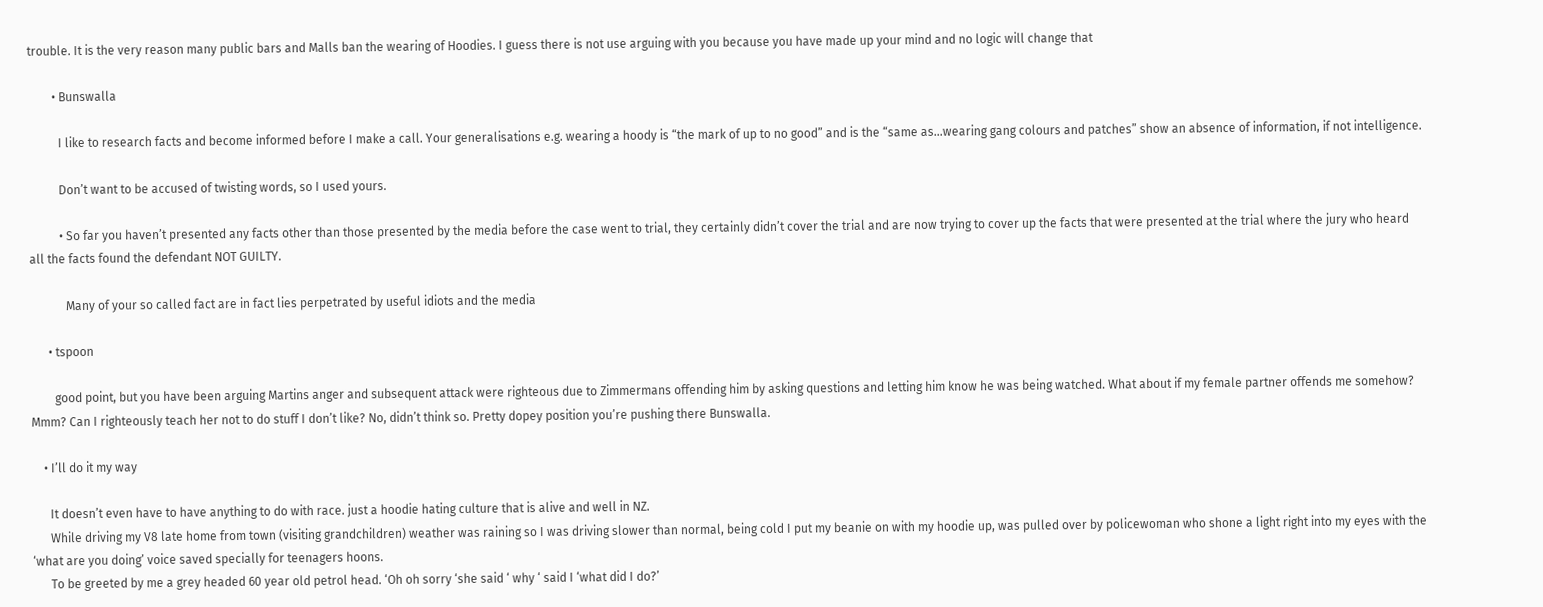trouble. It is the very reason many public bars and Malls ban the wearing of Hoodies. I guess there is not use arguing with you because you have made up your mind and no logic will change that

        • Bunswalla

          I like to research facts and become informed before I make a call. Your generalisations e.g. wearing a hoody is “the mark of up to no good” and is the “same as…wearing gang colours and patches” show an absence of information, if not intelligence.

          Don’t want to be accused of twisting words, so I used yours.

          • So far you haven’t presented any facts other than those presented by the media before the case went to trial, they certainly didn’t cover the trial and are now trying to cover up the facts that were presented at the trial where the jury who heard all the facts found the defendant NOT GUILTY.

            Many of your so called fact are in fact lies perpetrated by useful idiots and the media

      • tspoon

        good point, but you have been arguing Martins anger and subsequent attack were righteous due to Zimmermans offending him by asking questions and letting him know he was being watched. What about if my female partner offends me somehow? Mmm? Can I righteously teach her not to do stuff I don’t like? No, didn’t think so. Pretty dopey position you’re pushing there Bunswalla.

    • I’ll do it my way

      It doesn’t even have to have anything to do with race. just a hoodie hating culture that is alive and well in NZ.
      While driving my V8 late home from town (visiting grandchildren) weather was raining so I was driving slower than normal, being cold I put my beanie on with my hoodie up, was pulled over by policewoman who shone a light right into my eyes with the ‘what are you doing’ voice saved specially for teenagers hoons.
      To be greeted by me a grey headed 60 year old petrol head. ‘Oh oh sorry ‘she said ‘ why ‘ said I ‘what did I do?’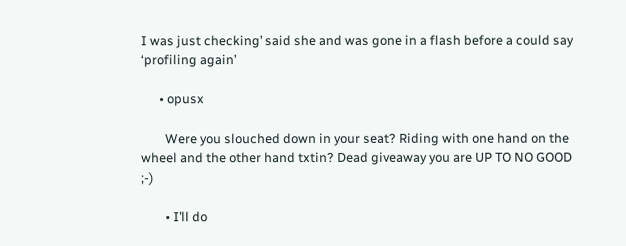I was just checking’ said she and was gone in a flash before a could say ‘profiling again’

      • opusx

        Were you slouched down in your seat? Riding with one hand on the wheel and the other hand txtin? Dead giveaway you are UP TO NO GOOD ;-)

        • I’ll do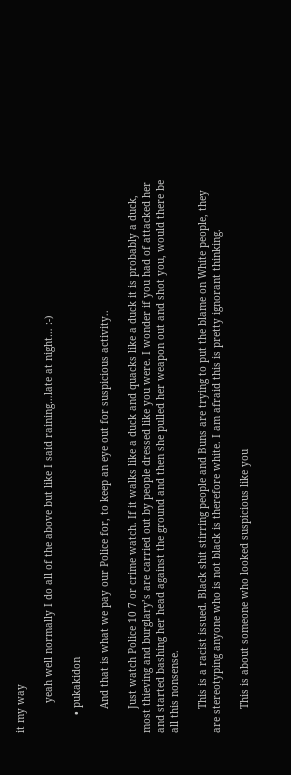it my way

          yeah well normally I do all of the above but like I said raining…late at night… :-)

      • pukakidon

        And that is what we pay our Police for, to keep an eye out for suspicious activity..

        Just watch Police 10 7 or crime watch. If it walks like a duck and quacks like a duck it is probably a duck, most thieving and burglary’s are carried out by people dressed like you were. I wonder if you had of attacked her and started bashing her head against the ground and then she pulled her weapon out and shot you, would there be all this nonsense.

        This is a racist issued. Black shit stirring people and Buns are trying to put the blame on White people, they are stereotyping anyone who is not black is therefore white. I am afraid this is pretty ignorant thinking.

        This is about someone who looked suspicious like you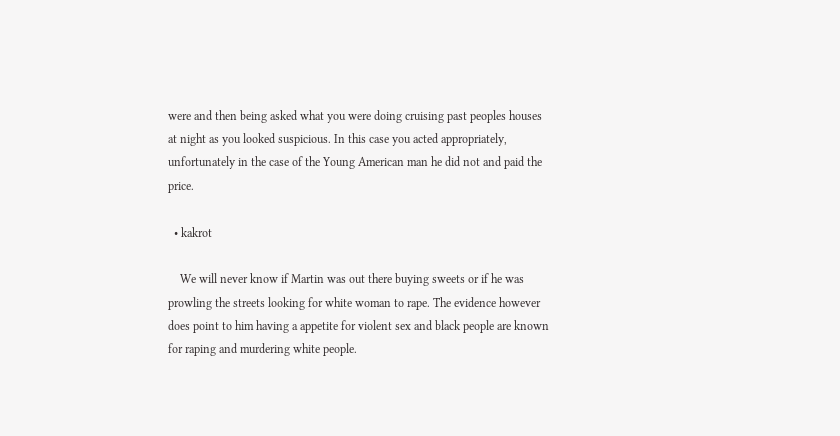were and then being asked what you were doing cruising past peoples houses at night as you looked suspicious. In this case you acted appropriately, unfortunately in the case of the Young American man he did not and paid the price.

  • kakrot

    We will never know if Martin was out there buying sweets or if he was prowling the streets looking for white woman to rape. The evidence however does point to him having a appetite for violent sex and black people are known for raping and murdering white people.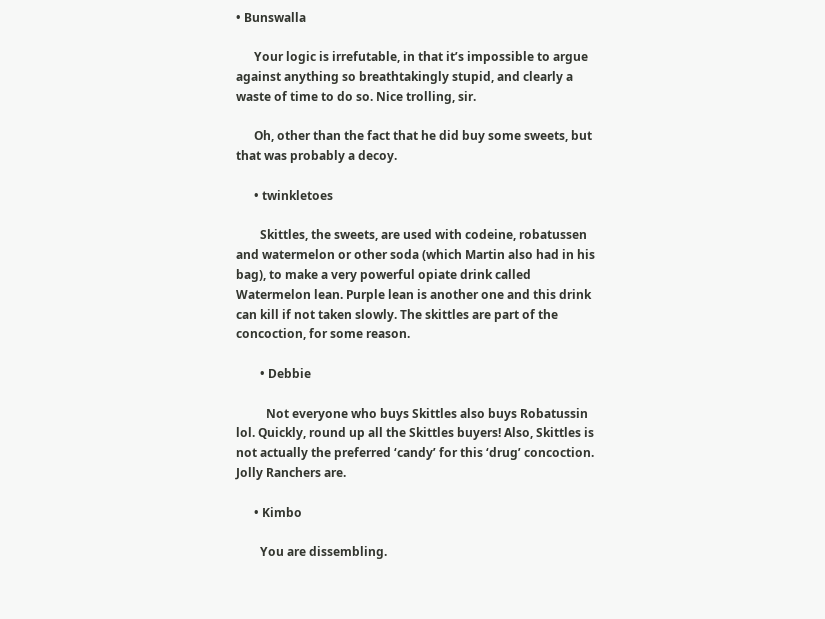• Bunswalla

      Your logic is irrefutable, in that it’s impossible to argue against anything so breathtakingly stupid, and clearly a waste of time to do so. Nice trolling, sir.

      Oh, other than the fact that he did buy some sweets, but that was probably a decoy.

      • twinkletoes

        Skittles, the sweets, are used with codeine, robatussen and watermelon or other soda (which Martin also had in his bag), to make a very powerful opiate drink called Watermelon lean. Purple lean is another one and this drink can kill if not taken slowly. The skittles are part of the concoction, for some reason.

        • Debbie

          Not everyone who buys Skittles also buys Robatussin lol. Quickly, round up all the Skittles buyers! Also, Skittles is not actually the preferred ‘candy’ for this ‘drug’ concoction. Jolly Ranchers are.

      • Kimbo

        You are dissembling.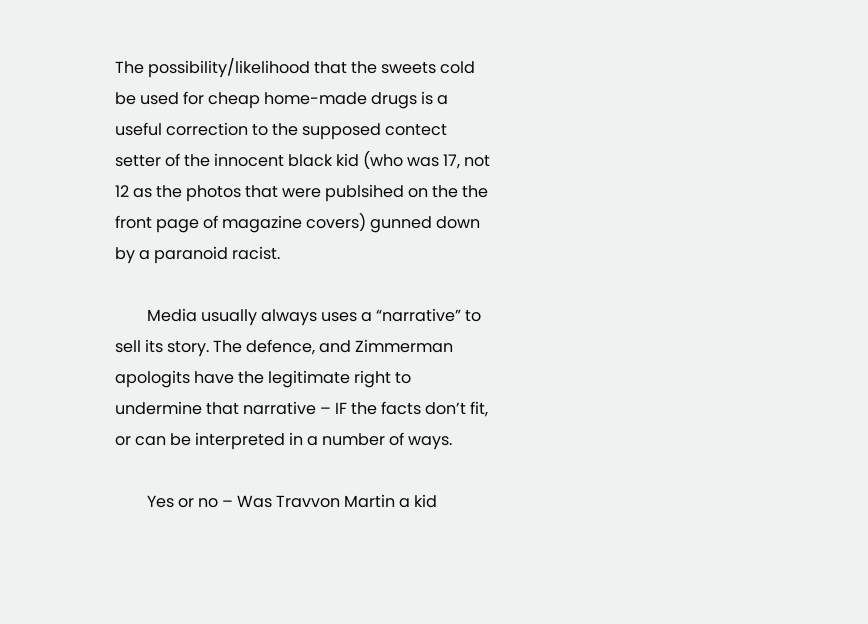The possibility/likelihood that the sweets cold be used for cheap home-made drugs is a useful correction to the supposed contect setter of the innocent black kid (who was 17, not 12 as the photos that were publsihed on the the front page of magazine covers) gunned down by a paranoid racist.

        Media usually always uses a “narrative” to sell its story. The defence, and Zimmerman apologits have the legitimate right to undermine that narrative – IF the facts don’t fit, or can be interpreted in a number of ways.

        Yes or no – Was Travvon Martin a kid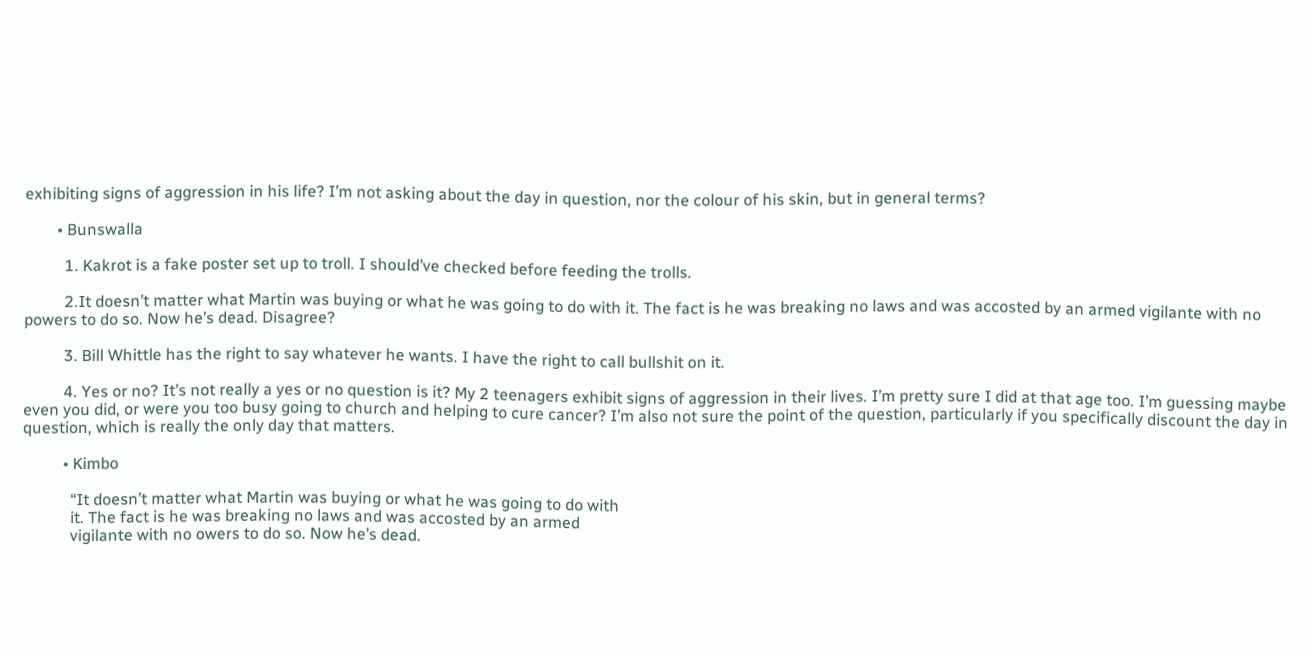exhibiting signs of aggression in his life? I’m not asking about the day in question, nor the colour of his skin, but in general terms?

        • Bunswalla

          1. Kakrot is a fake poster set up to troll. I should’ve checked before feeding the trolls.

          2.It doesn’t matter what Martin was buying or what he was going to do with it. The fact is he was breaking no laws and was accosted by an armed vigilante with no powers to do so. Now he’s dead. Disagree?

          3. Bill Whittle has the right to say whatever he wants. I have the right to call bullshit on it.

          4. Yes or no? It’s not really a yes or no question is it? My 2 teenagers exhibit signs of aggression in their lives. I’m pretty sure I did at that age too. I’m guessing maybe even you did, or were you too busy going to church and helping to cure cancer? I’m also not sure the point of the question, particularly if you specifically discount the day in question, which is really the only day that matters.

          • Kimbo

            “It doesn’t matter what Martin was buying or what he was going to do with
            it. The fact is he was breaking no laws and was accosted by an armed
            vigilante with no owers to do so. Now he’s dead.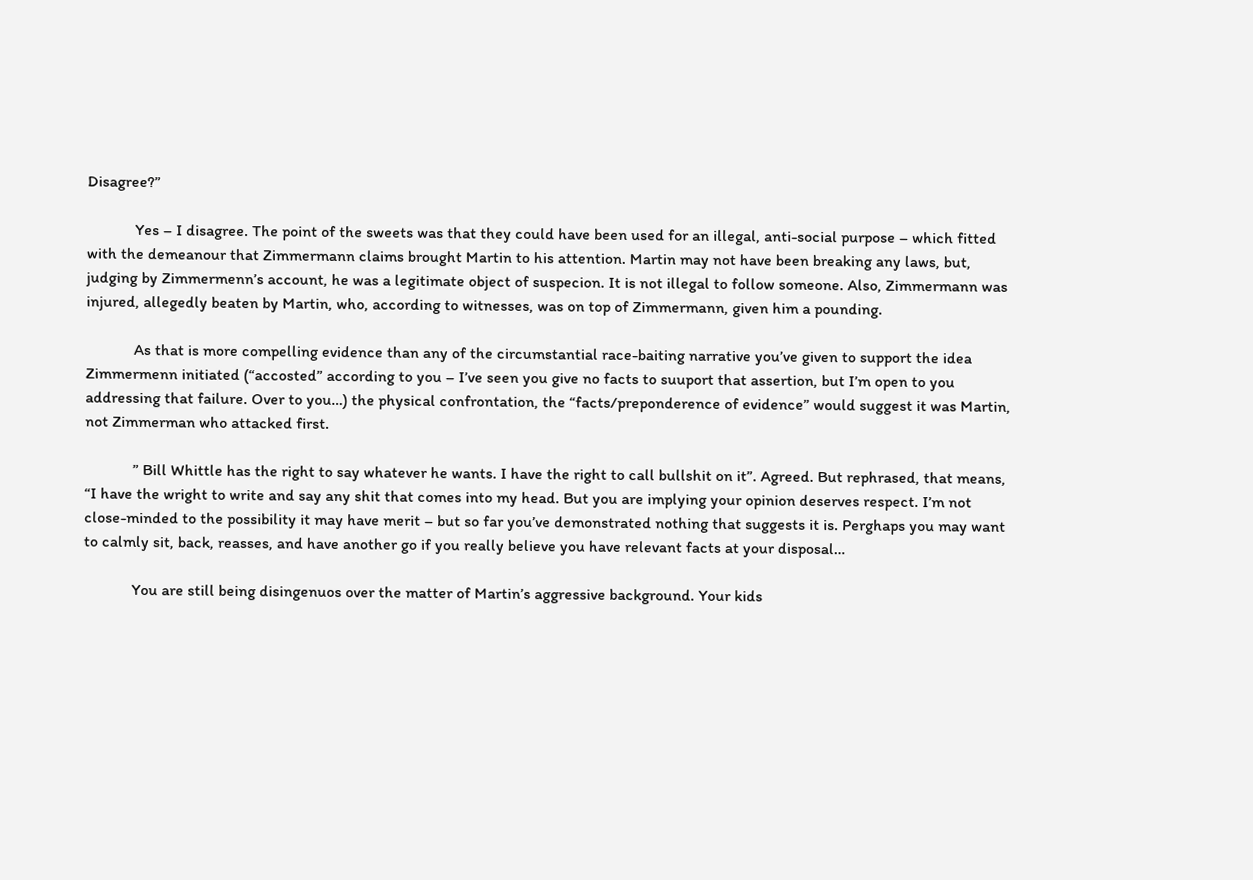Disagree?”

            Yes – I disagree. The point of the sweets was that they could have been used for an illegal, anti-social purpose – which fitted with the demeanour that Zimmermann claims brought Martin to his attention. Martin may not have been breaking any laws, but, judging by Zimmermenn’s account, he was a legitimate object of suspecion. It is not illegal to follow someone. Also, Zimmermann was injured, allegedly beaten by Martin, who, according to witnesses, was on top of Zimmermann, given him a pounding.

            As that is more compelling evidence than any of the circumstantial race-baiting narrative you’ve given to support the idea Zimmermenn initiated (“accosted” according to you – I’ve seen you give no facts to suuport that assertion, but I’m open to you addressing that failure. Over to you…) the physical confrontation, the “facts/preponderence of evidence” would suggest it was Martin, not Zimmerman who attacked first.

            ” Bill Whittle has the right to say whatever he wants. I have the right to call bullshit on it”. Agreed. But rephrased, that means, “I have the wright to write and say any shit that comes into my head. But you are implying your opinion deserves respect. I’m not close-minded to the possibility it may have merit – but so far you’ve demonstrated nothing that suggests it is. Perghaps you may want to calmly sit, back, reasses, and have another go if you really believe you have relevant facts at your disposal…

            You are still being disingenuos over the matter of Martin’s aggressive background. Your kids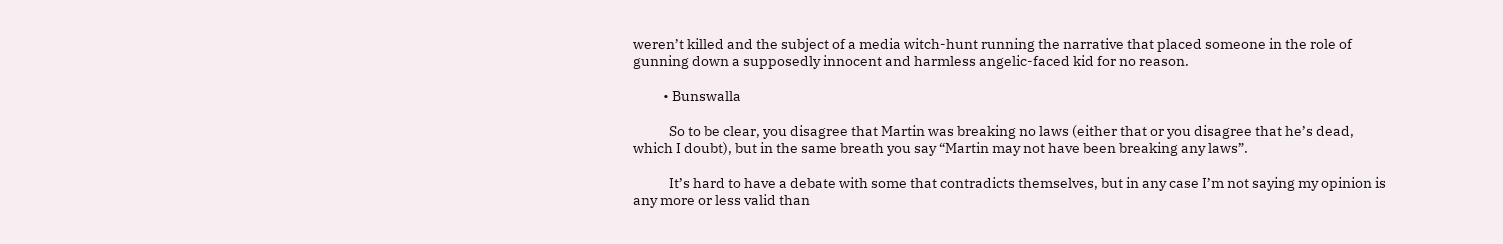weren’t killed and the subject of a media witch-hunt running the narrative that placed someone in the role of gunning down a supposedly innocent and harmless angelic-faced kid for no reason.

          • Bunswalla

            So to be clear, you disagree that Martin was breaking no laws (either that or you disagree that he’s dead, which I doubt), but in the same breath you say “Martin may not have been breaking any laws”.

            It’s hard to have a debate with some that contradicts themselves, but in any case I’m not saying my opinion is any more or less valid than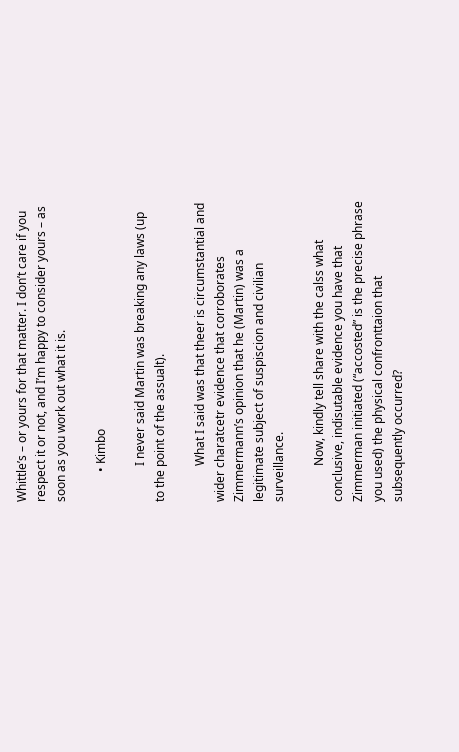Whittle’s – or yours for that matter. I don’t care if you respect it or not, and I’m happy to consider yours – as soon as you work out what it is.

          • Kimbo

            I never said Martin was breaking any laws (up to the point of the assualt).

            What I said was that theer is circumstantial and wider charatcetr evidence that corroborates Zimmermann’s opinion that he (Martin) was a legitimate subject of suspiscion and civilian surveillance.

            Now, kindly tell share with the calss what conclusive, indisutable evidence you have that Zimmerman initiated (“accosted” is the precise phrase you used) the physical confronttaion that subsequently occurred?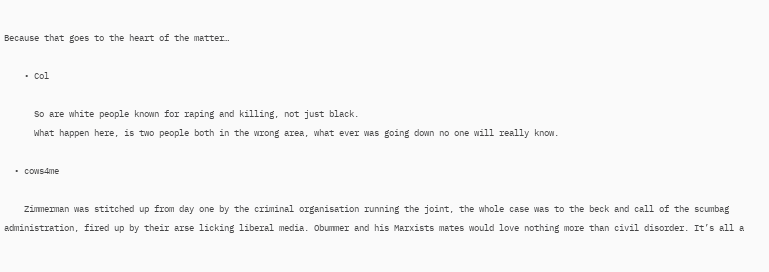Because that goes to the heart of the matter…

    • Col

      So are white people known for raping and killing, not just black.
      What happen here, is two people both in the wrong area, what ever was going down no one will really know.

  • cows4me

    Zimmerman was stitched up from day one by the criminal organisation running the joint, the whole case was to the beck and call of the scumbag administration, fired up by their arse licking liberal media. Obummer and his Marxists mates would love nothing more than civil disorder. It’s all a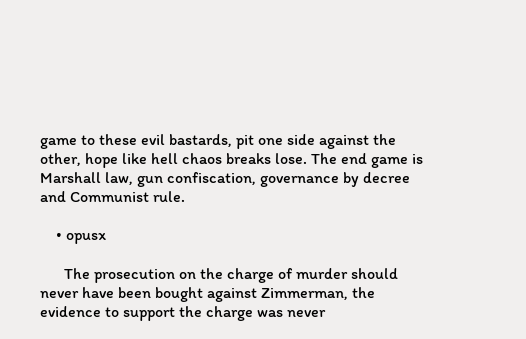game to these evil bastards, pit one side against the other, hope like hell chaos breaks lose. The end game is Marshall law, gun confiscation, governance by decree and Communist rule.

    • opusx

      The prosecution on the charge of murder should never have been bought against Zimmerman, the evidence to support the charge was never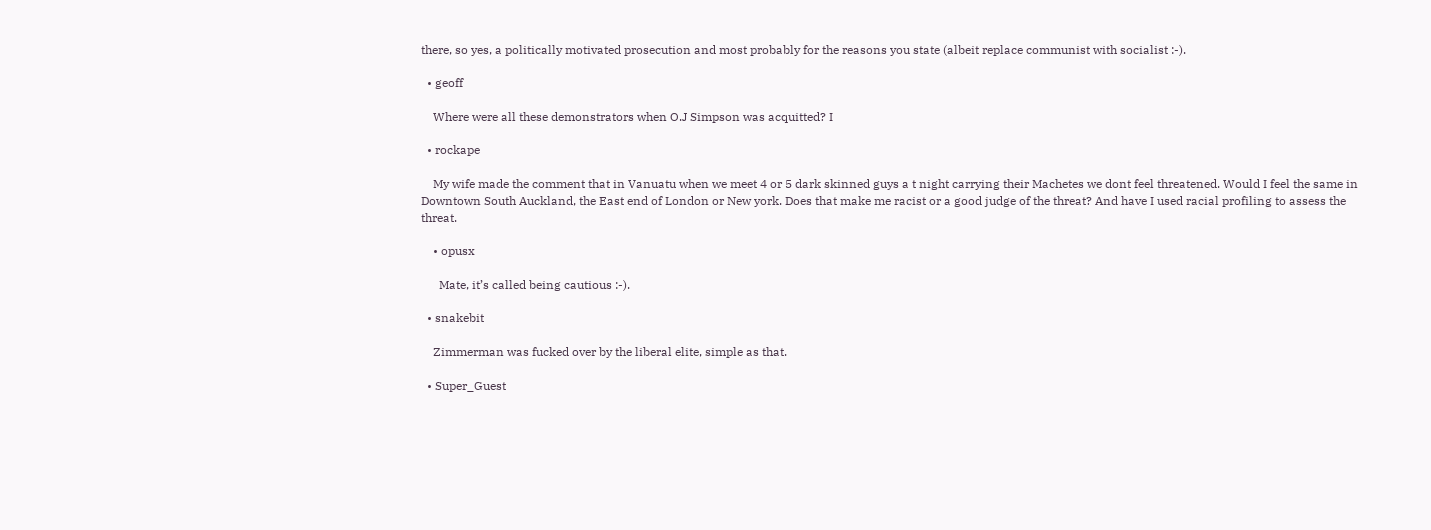there, so yes, a politically motivated prosecution and most probably for the reasons you state (albeit replace communist with socialist :-).

  • geoff

    Where were all these demonstrators when O.J Simpson was acquitted? I

  • rockape

    My wife made the comment that in Vanuatu when we meet 4 or 5 dark skinned guys a t night carrying their Machetes we dont feel threatened. Would I feel the same in Downtown South Auckland, the East end of London or New york. Does that make me racist or a good judge of the threat? And have I used racial profiling to assess the threat.

    • opusx

      Mate, it’s called being cautious :-).

  • snakebit

    Zimmerman was fucked over by the liberal elite, simple as that.

  • Super_Guest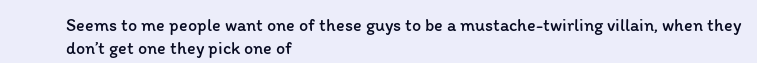Seems to me people want one of these guys to be a mustache-twirling villain, when they don’t get one they pick one of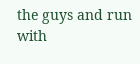the guys and run with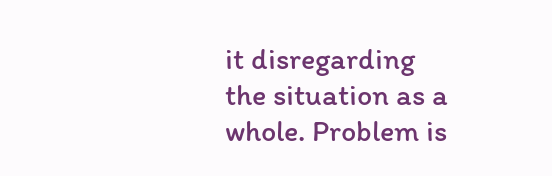it disregarding the situation as a whole. Problem is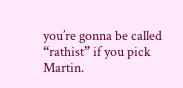you’re gonna be called “rathist” if you pick Martin.